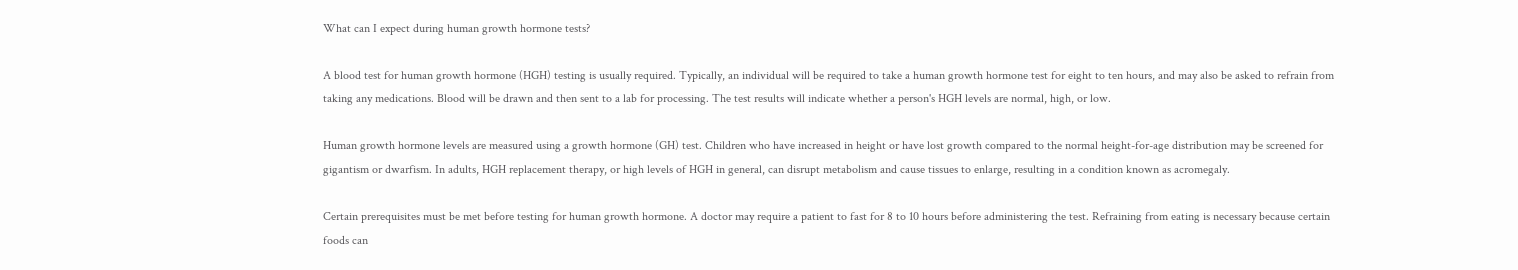What can I expect during human growth hormone tests?

A blood test for human growth hormone (HGH) testing is usually required. Typically, an individual will be required to take a human growth hormone test for eight to ten hours, and may also be asked to refrain from taking any medications. Blood will be drawn and then sent to a lab for processing. The test results will indicate whether a person's HGH levels are normal, high, or low.

Human growth hormone levels are measured using a growth hormone (GH) test. Children who have increased in height or have lost growth compared to the normal height-for-age distribution may be screened for gigantism or dwarfism. In adults, HGH replacement therapy, or high levels of HGH in general, can disrupt metabolism and cause tissues to enlarge, resulting in a condition known as acromegaly.

Certain prerequisites must be met before testing for human growth hormone. A doctor may require a patient to fast for 8 to 10 hours before administering the test. Refraining from eating is necessary because certain foods can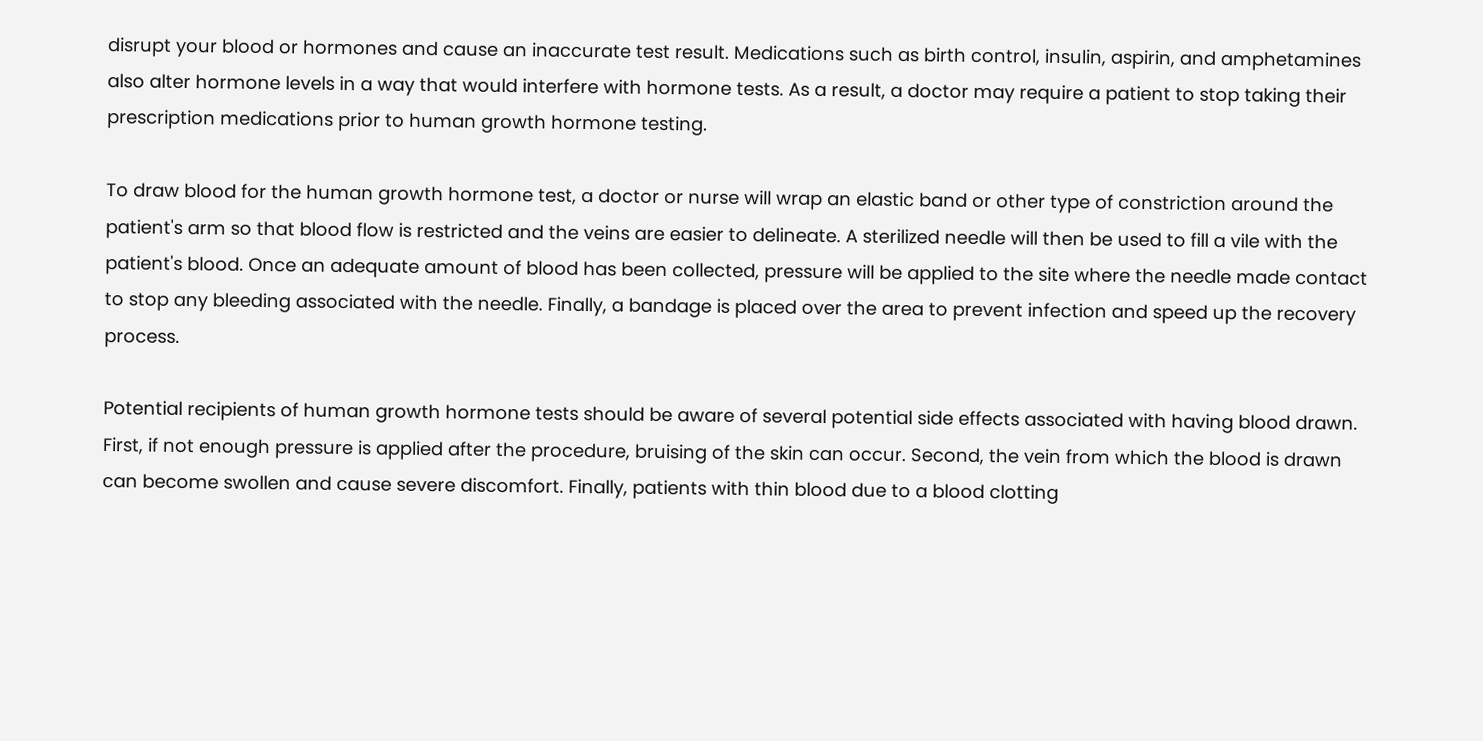disrupt your blood or hormones and cause an inaccurate test result. Medications such as birth control, insulin, aspirin, and amphetamines also alter hormone levels in a way that would interfere with hormone tests. As a result, a doctor may require a patient to stop taking their prescription medications prior to human growth hormone testing.

To draw blood for the human growth hormone test, a doctor or nurse will wrap an elastic band or other type of constriction around the patient's arm so that blood flow is restricted and the veins are easier to delineate. A sterilized needle will then be used to fill a vile with the patient's blood. Once an adequate amount of blood has been collected, pressure will be applied to the site where the needle made contact to stop any bleeding associated with the needle. Finally, a bandage is placed over the area to prevent infection and speed up the recovery process.

Potential recipients of human growth hormone tests should be aware of several potential side effects associated with having blood drawn. First, if not enough pressure is applied after the procedure, bruising of the skin can occur. Second, the vein from which the blood is drawn can become swollen and cause severe discomfort. Finally, patients with thin blood due to a blood clotting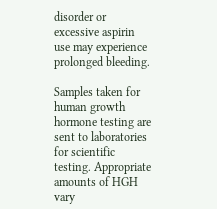disorder or excessive aspirin use may experience prolonged bleeding.

Samples taken for human growth hormone testing are sent to laboratories for scientific testing. Appropriate amounts of HGH vary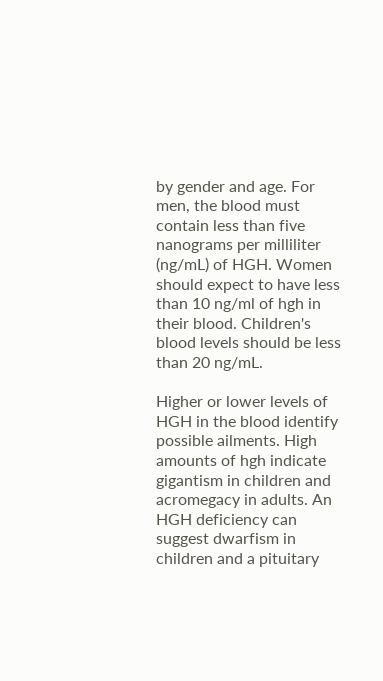by gender and age. For men, the blood must contain less than five nanograms per milliliter (ng/mL) of HGH. Women should expect to have less than 10 ng/ml of hgh in their blood. Children's blood levels should be less than 20 ng/mL.

Higher or lower levels of HGH in the blood identify possible ailments. High amounts of hgh indicate gigantism in children and acromegacy in adults. An HGH deficiency can suggest dwarfism in children and a pituitary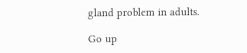gland problem in adults.

Go up